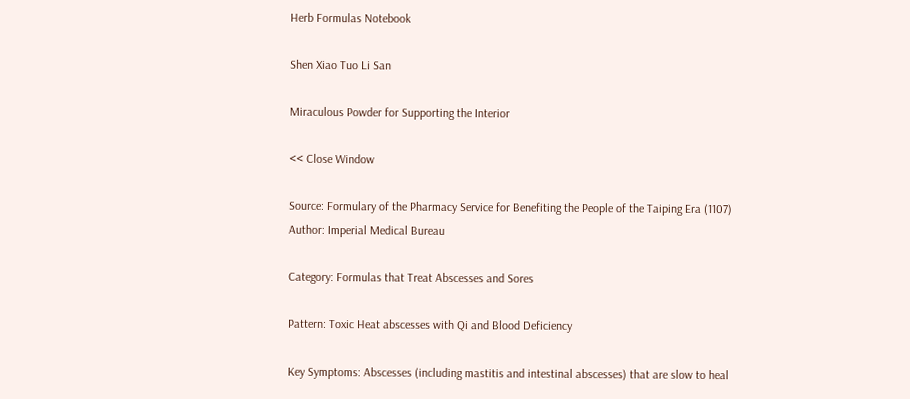Herb Formulas Notebook

Shen Xiao Tuo Li San

Miraculous Powder for Supporting the Interior

<< Close Window

Source: Formulary of the Pharmacy Service for Benefiting the People of the Taiping Era (1107)
Author: Imperial Medical Bureau

Category: Formulas that Treat Abscesses and Sores

Pattern: Toxic Heat abscesses with Qi and Blood Deficiency

Key Symptoms: Abscesses (including mastitis and intestinal abscesses) that are slow to heal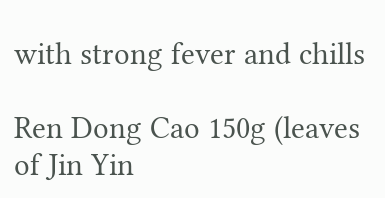with strong fever and chills

Ren Dong Cao 150g (leaves of Jin Yin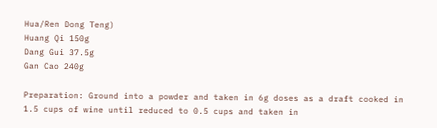Hua/Ren Dong Teng)
Huang Qi 150g
Dang Gui 37.5g
Gan Cao 240g

Preparation: Ground into a powder and taken in 6g doses as a draft cooked in 1.5 cups of wine until reduced to 0.5 cups and taken in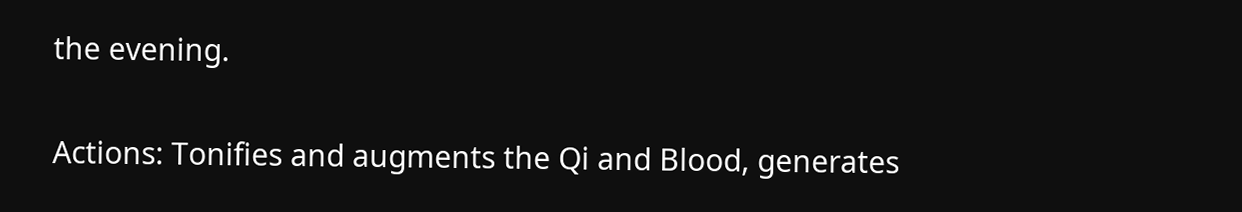the evening.

Actions: Tonifies and augments the Qi and Blood, generates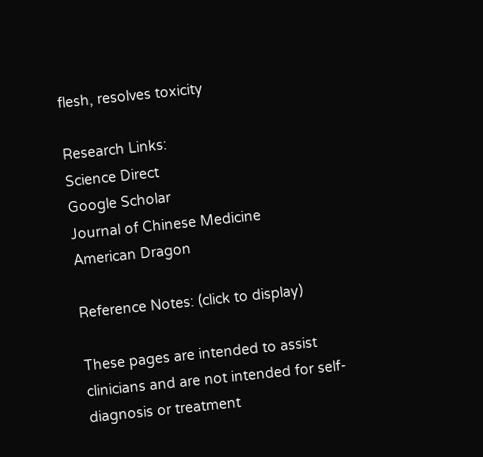flesh, resolves toxicity

Research Links:
Science Direct
Google Scholar
Journal of Chinese Medicine
American Dragon

Reference Notes: (click to display)

These pages are intended to assist clinicians and are not intended for self-diagnosis or treatment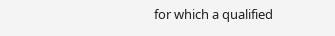for which a qualified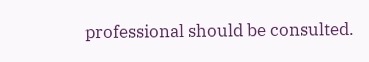professional should be consulted.